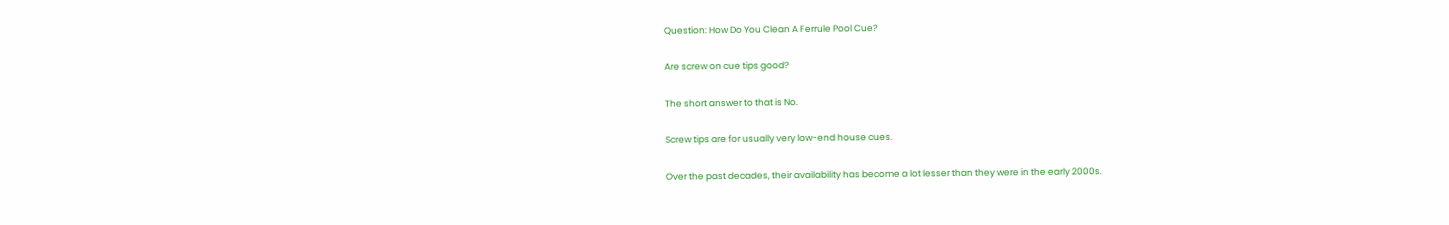Question: How Do You Clean A Ferrule Pool Cue?

Are screw on cue tips good?

The short answer to that is No.

Screw tips are for usually very low-end house cues.

Over the past decades, their availability has become a lot lesser than they were in the early 2000s.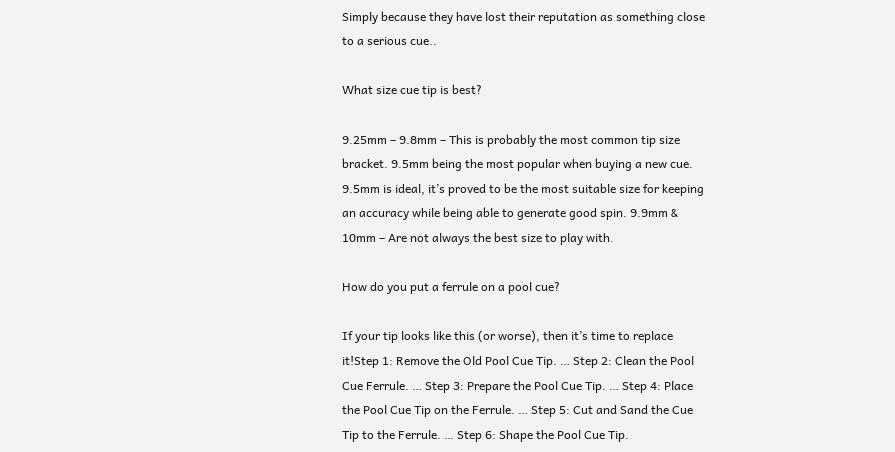Simply because they have lost their reputation as something close to a serious cue..

What size cue tip is best?

9.25mm – 9.8mm – This is probably the most common tip size bracket. 9.5mm being the most popular when buying a new cue. 9.5mm is ideal, it’s proved to be the most suitable size for keeping an accuracy while being able to generate good spin. 9.9mm & 10mm – Are not always the best size to play with.

How do you put a ferrule on a pool cue?

If your tip looks like this (or worse), then it’s time to replace it!Step 1: Remove the Old Pool Cue Tip. … Step 2: Clean the Pool Cue Ferrule. … Step 3: Prepare the Pool Cue Tip. … Step 4: Place the Pool Cue Tip on the Ferrule. … Step 5: Cut and Sand the Cue Tip to the Ferrule. … Step 6: Shape the Pool Cue Tip.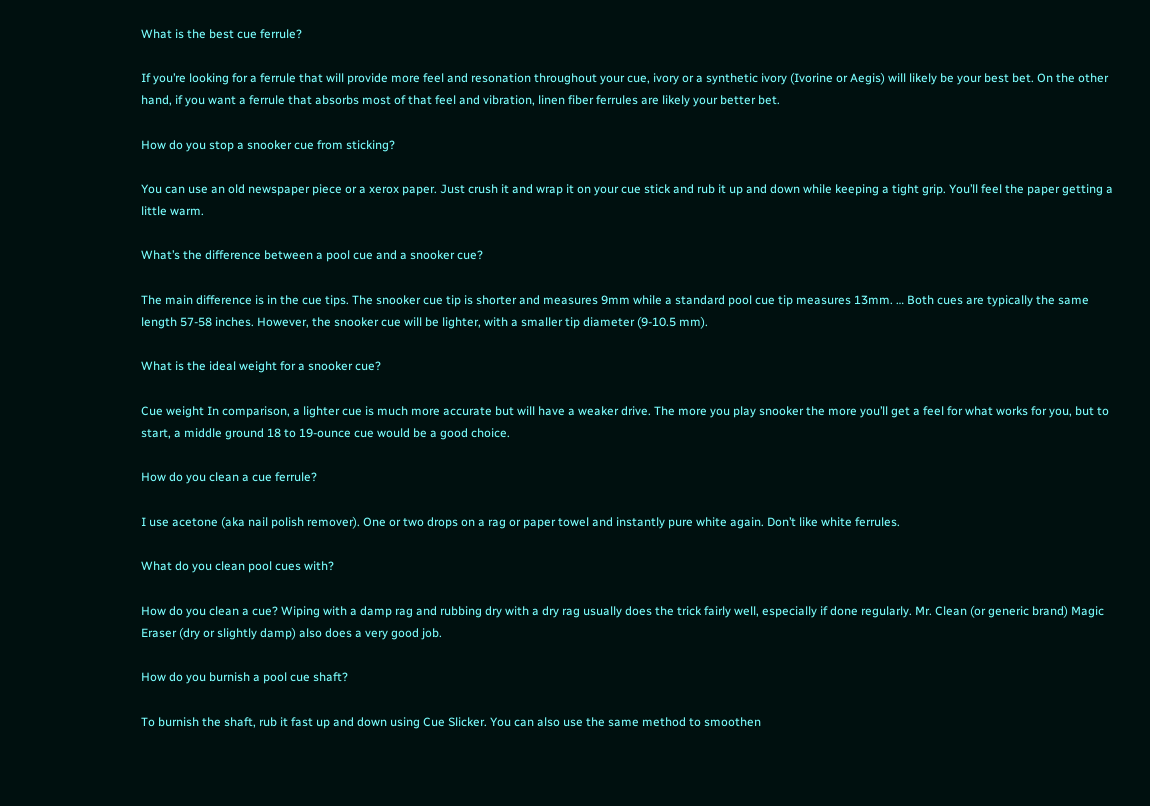What is the best cue ferrule?

If you’re looking for a ferrule that will provide more feel and resonation throughout your cue, ivory or a synthetic ivory (Ivorine or Aegis) will likely be your best bet. On the other hand, if you want a ferrule that absorbs most of that feel and vibration, linen fiber ferrules are likely your better bet.

How do you stop a snooker cue from sticking?

You can use an old newspaper piece or a xerox paper. Just crush it and wrap it on your cue stick and rub it up and down while keeping a tight grip. You’ll feel the paper getting a little warm.

What’s the difference between a pool cue and a snooker cue?

The main difference is in the cue tips. The snooker cue tip is shorter and measures 9mm while a standard pool cue tip measures 13mm. … Both cues are typically the same length 57-58 inches. However, the snooker cue will be lighter, with a smaller tip diameter (9-10.5 mm).

What is the ideal weight for a snooker cue?

Cue weight In comparison, a lighter cue is much more accurate but will have a weaker drive. The more you play snooker the more you’ll get a feel for what works for you, but to start, a middle ground 18 to 19-ounce cue would be a good choice.

How do you clean a cue ferrule?

I use acetone (aka nail polish remover). One or two drops on a rag or paper towel and instantly pure white again. Don’t like white ferrules.

What do you clean pool cues with?

How do you clean a cue? Wiping with a damp rag and rubbing dry with a dry rag usually does the trick fairly well, especially if done regularly. Mr. Clean (or generic brand) Magic Eraser (dry or slightly damp) also does a very good job.

How do you burnish a pool cue shaft?

To burnish the shaft, rub it fast up and down using Cue Slicker. You can also use the same method to smoothen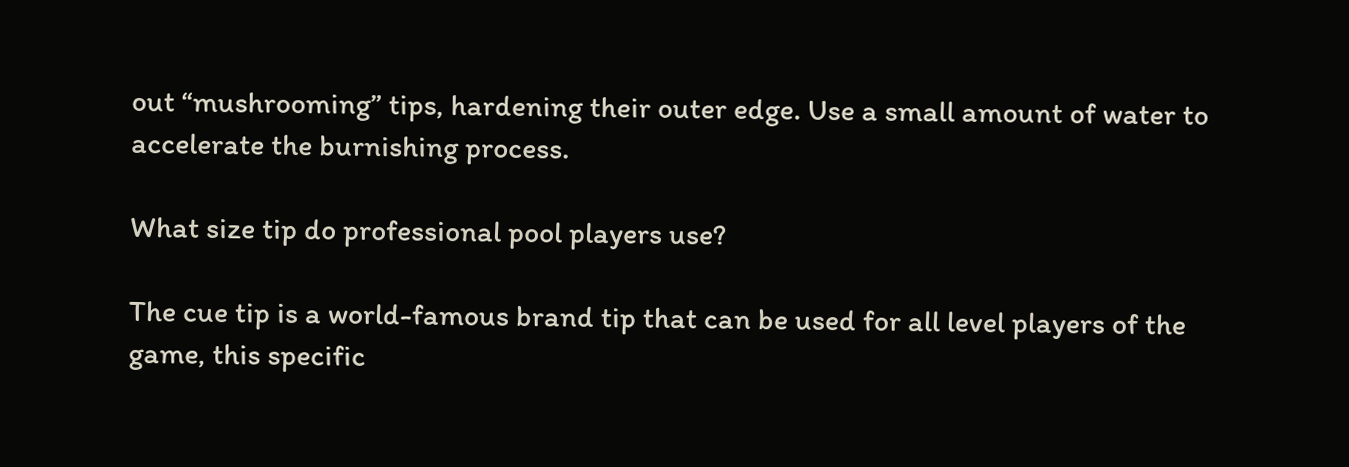out “mushrooming” tips, hardening their outer edge. Use a small amount of water to accelerate the burnishing process.

What size tip do professional pool players use?

The cue tip is a world-famous brand tip that can be used for all level players of the game, this specific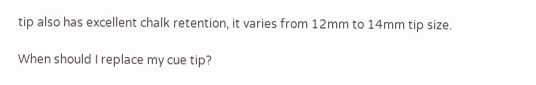tip also has excellent chalk retention, it varies from 12mm to 14mm tip size.

When should I replace my cue tip?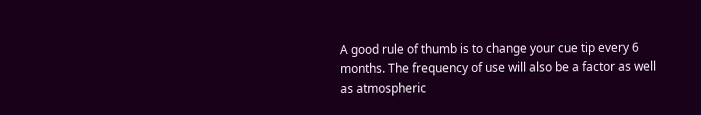A good rule of thumb is to change your cue tip every 6 months. The frequency of use will also be a factor as well as atmospheric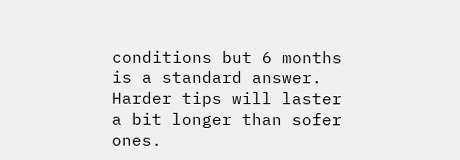conditions but 6 months is a standard answer. Harder tips will laster a bit longer than sofer ones.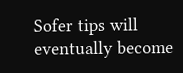Sofer tips will eventually become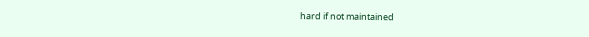hard if not maintained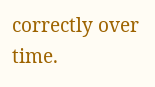correctly over time.